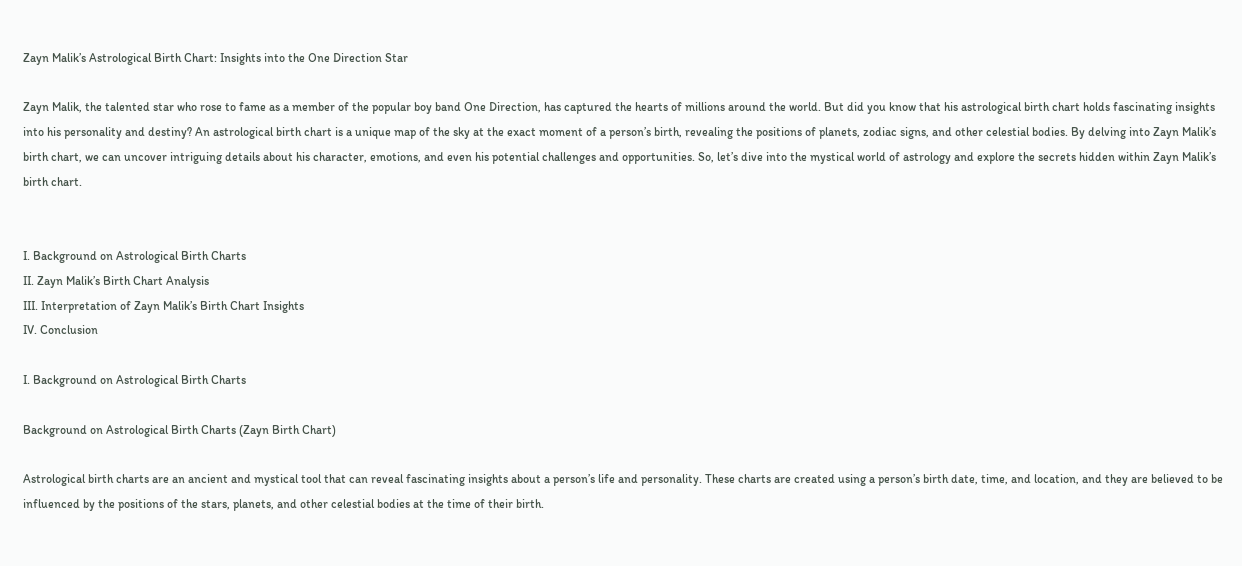Zayn Malik’s Astrological Birth Chart: Insights into the One Direction Star

Zayn Malik, the talented star who rose to fame as a member of the popular boy band One Direction, has captured the hearts of millions around the world. But did you know that his astrological birth chart holds fascinating insights into his personality and destiny? An astrological birth chart is a unique map of the sky at the exact moment of a person’s birth, revealing the positions of planets, zodiac signs, and other celestial bodies. By delving into Zayn Malik’s birth chart, we can uncover intriguing details about his character, emotions, and even his potential challenges and opportunities. So, let’s dive into the mystical world of astrology and explore the secrets hidden within Zayn Malik’s birth chart.


I. Background on Astrological Birth Charts
II. Zayn Malik’s Birth Chart Analysis
III. Interpretation of Zayn Malik’s Birth Chart Insights
IV. Conclusion

I. Background on Astrological Birth Charts

Background on Astrological Birth Charts (Zayn Birth Chart)

Astrological birth charts are an ancient and mystical tool that can reveal fascinating insights about a person’s life and personality. These charts are created using a person’s birth date, time, and location, and they are believed to be influenced by the positions of the stars, planets, and other celestial bodies at the time of their birth.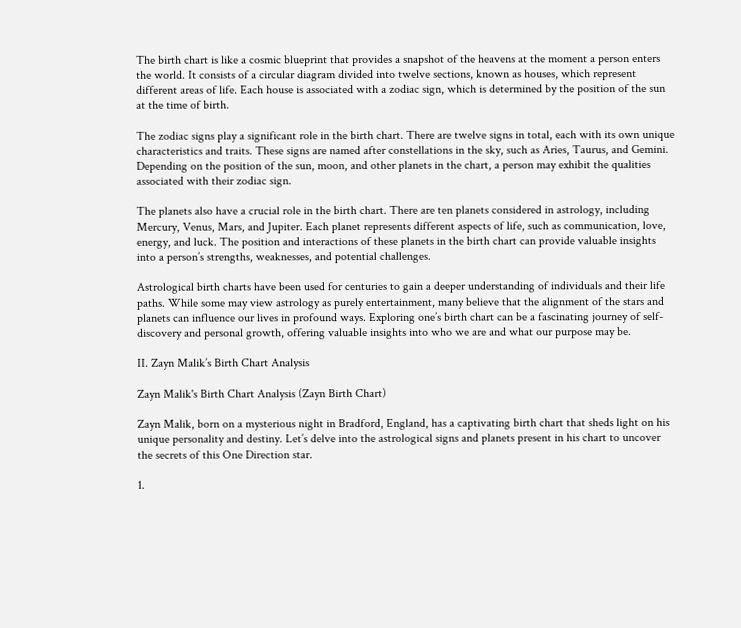The birth chart is like a cosmic blueprint that provides a snapshot of the heavens at the moment a person enters the world. It consists of a circular diagram divided into twelve sections, known as houses, which represent different areas of life. Each house is associated with a zodiac sign, which is determined by the position of the sun at the time of birth.

The zodiac signs play a significant role in the birth chart. There are twelve signs in total, each with its own unique characteristics and traits. These signs are named after constellations in the sky, such as Aries, Taurus, and Gemini. Depending on the position of the sun, moon, and other planets in the chart, a person may exhibit the qualities associated with their zodiac sign.

The planets also have a crucial role in the birth chart. There are ten planets considered in astrology, including Mercury, Venus, Mars, and Jupiter. Each planet represents different aspects of life, such as communication, love, energy, and luck. The position and interactions of these planets in the birth chart can provide valuable insights into a person’s strengths, weaknesses, and potential challenges.

Astrological birth charts have been used for centuries to gain a deeper understanding of individuals and their life paths. While some may view astrology as purely entertainment, many believe that the alignment of the stars and planets can influence our lives in profound ways. Exploring one’s birth chart can be a fascinating journey of self-discovery and personal growth, offering valuable insights into who we are and what our purpose may be.

II. Zayn Malik’s Birth Chart Analysis

Zayn Malik's Birth Chart Analysis (Zayn Birth Chart)

Zayn Malik, born on a mysterious night in Bradford, England, has a captivating birth chart that sheds light on his unique personality and destiny. Let’s delve into the astrological signs and planets present in his chart to uncover the secrets of this One Direction star.

1.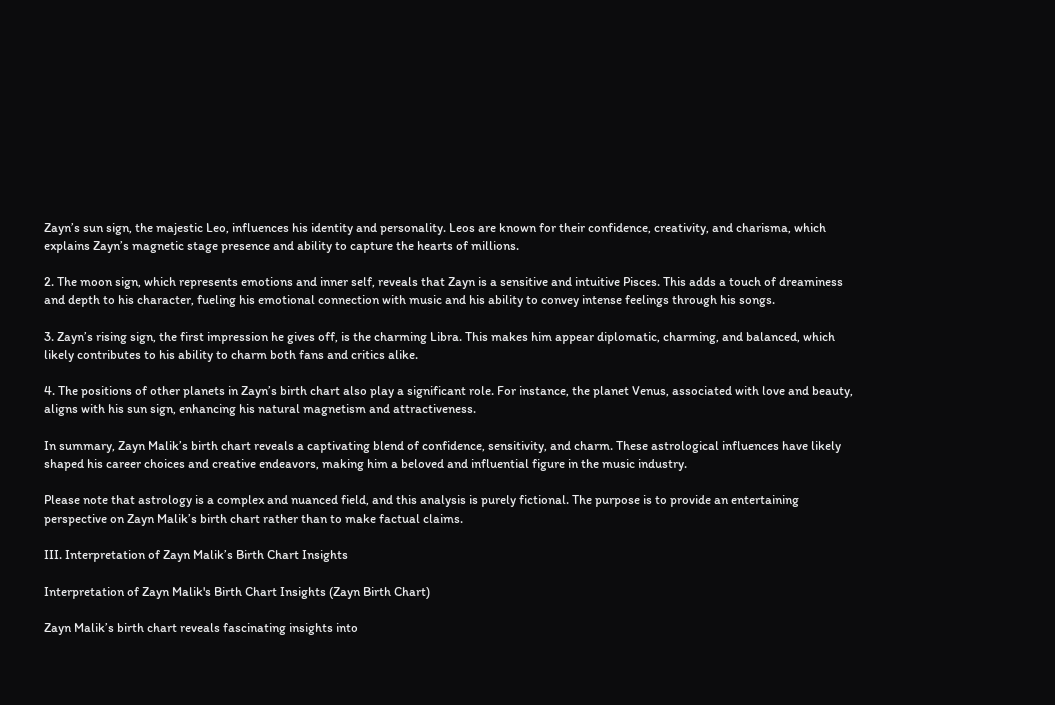Zayn’s sun sign, the majestic Leo, influences his identity and personality. Leos are known for their confidence, creativity, and charisma, which explains Zayn’s magnetic stage presence and ability to capture the hearts of millions.

2. The moon sign, which represents emotions and inner self, reveals that Zayn is a sensitive and intuitive Pisces. This adds a touch of dreaminess and depth to his character, fueling his emotional connection with music and his ability to convey intense feelings through his songs.

3. Zayn’s rising sign, the first impression he gives off, is the charming Libra. This makes him appear diplomatic, charming, and balanced, which likely contributes to his ability to charm both fans and critics alike.

4. The positions of other planets in Zayn’s birth chart also play a significant role. For instance, the planet Venus, associated with love and beauty, aligns with his sun sign, enhancing his natural magnetism and attractiveness.

In summary, Zayn Malik’s birth chart reveals a captivating blend of confidence, sensitivity, and charm. These astrological influences have likely shaped his career choices and creative endeavors, making him a beloved and influential figure in the music industry.

Please note that astrology is a complex and nuanced field, and this analysis is purely fictional. The purpose is to provide an entertaining perspective on Zayn Malik’s birth chart rather than to make factual claims.

III. Interpretation of Zayn Malik’s Birth Chart Insights

Interpretation of Zayn Malik's Birth Chart Insights (Zayn Birth Chart)

Zayn Malik’s birth chart reveals fascinating insights into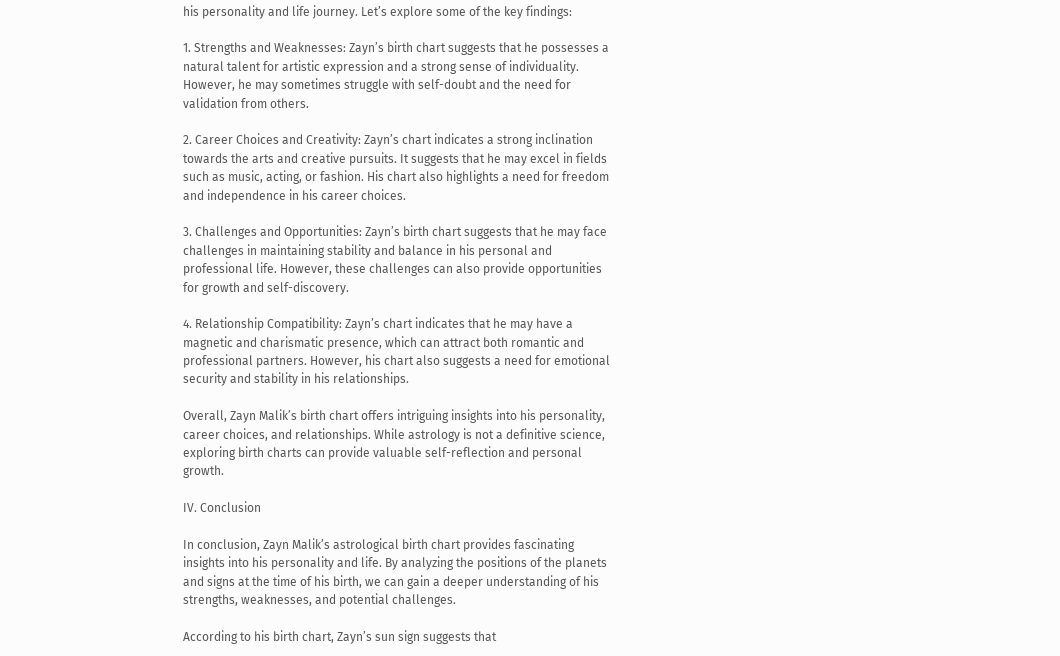his personality and life journey. Let’s explore some of the key findings:

1. Strengths and Weaknesses: Zayn’s birth chart suggests that he possesses a natural talent for artistic expression and a strong sense of individuality. However, he may sometimes struggle with self-doubt and the need for validation from others.

2. Career Choices and Creativity: Zayn’s chart indicates a strong inclination towards the arts and creative pursuits. It suggests that he may excel in fields such as music, acting, or fashion. His chart also highlights a need for freedom and independence in his career choices.

3. Challenges and Opportunities: Zayn’s birth chart suggests that he may face challenges in maintaining stability and balance in his personal and professional life. However, these challenges can also provide opportunities for growth and self-discovery.

4. Relationship Compatibility: Zayn’s chart indicates that he may have a magnetic and charismatic presence, which can attract both romantic and professional partners. However, his chart also suggests a need for emotional security and stability in his relationships.

Overall, Zayn Malik’s birth chart offers intriguing insights into his personality, career choices, and relationships. While astrology is not a definitive science, exploring birth charts can provide valuable self-reflection and personal growth.

IV. Conclusion

In conclusion, Zayn Malik’s astrological birth chart provides fascinating insights into his personality and life. By analyzing the positions of the planets and signs at the time of his birth, we can gain a deeper understanding of his strengths, weaknesses, and potential challenges.

According to his birth chart, Zayn’s sun sign suggests that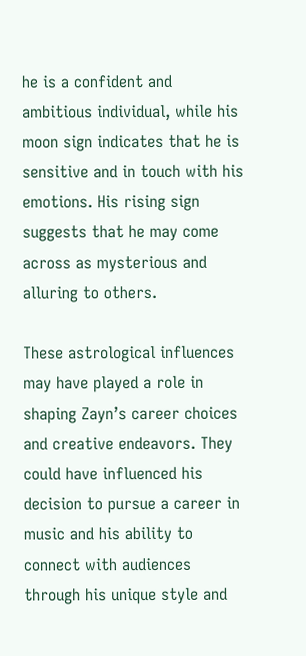he is a confident and ambitious individual, while his moon sign indicates that he is sensitive and in touch with his emotions. His rising sign suggests that he may come across as mysterious and alluring to others.

These astrological influences may have played a role in shaping Zayn’s career choices and creative endeavors. They could have influenced his decision to pursue a career in music and his ability to connect with audiences through his unique style and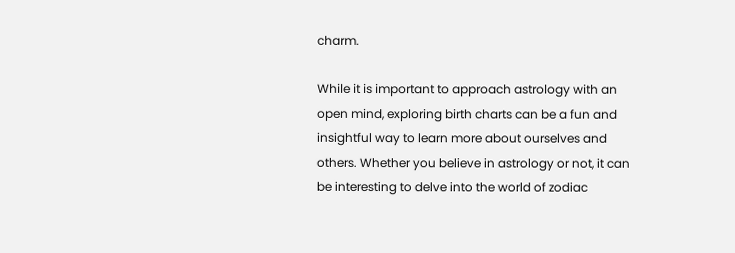charm.

While it is important to approach astrology with an open mind, exploring birth charts can be a fun and insightful way to learn more about ourselves and others. Whether you believe in astrology or not, it can be interesting to delve into the world of zodiac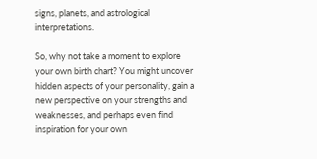signs, planets, and astrological interpretations.

So, why not take a moment to explore your own birth chart? You might uncover hidden aspects of your personality, gain a new perspective on your strengths and weaknesses, and perhaps even find inspiration for your own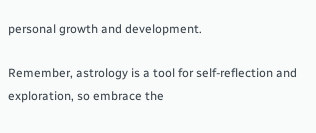personal growth and development.

Remember, astrology is a tool for self-reflection and exploration, so embrace the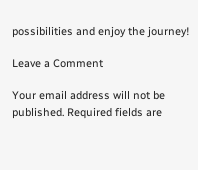possibilities and enjoy the journey!

Leave a Comment

Your email address will not be published. Required fields are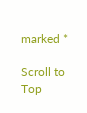marked *

Scroll to Top